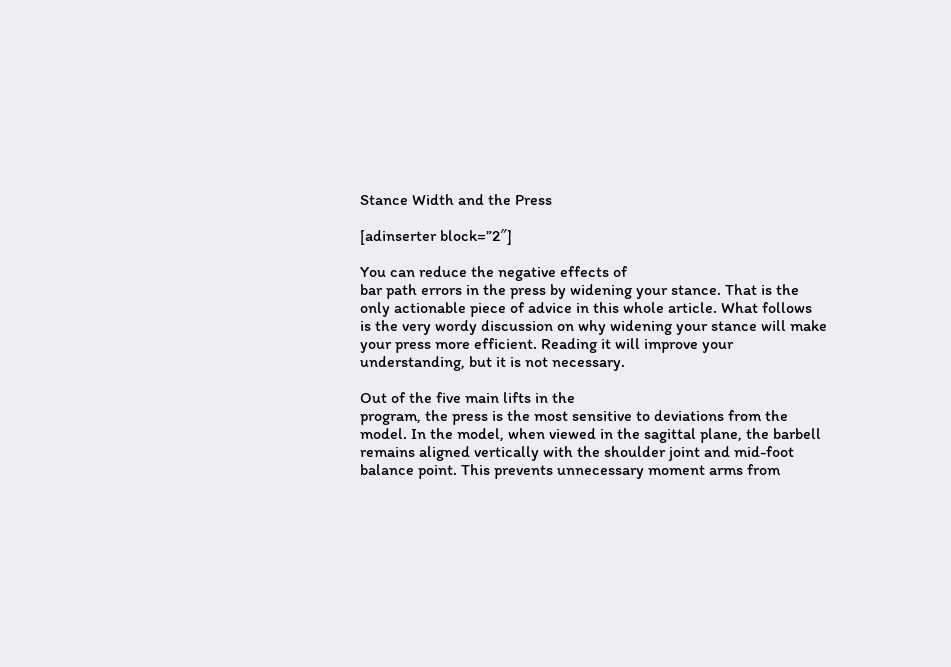Stance Width and the Press

[adinserter block=”2″]

You can reduce the negative effects of
bar path errors in the press by widening your stance. That is the
only actionable piece of advice in this whole article. What follows
is the very wordy discussion on why widening your stance will make
your press more efficient. Reading it will improve your
understanding, but it is not necessary.

Out of the five main lifts in the
program, the press is the most sensitive to deviations from the
model. In the model, when viewed in the sagittal plane, the barbell
remains aligned vertically with the shoulder joint and mid-foot
balance point. This prevents unnecessary moment arms from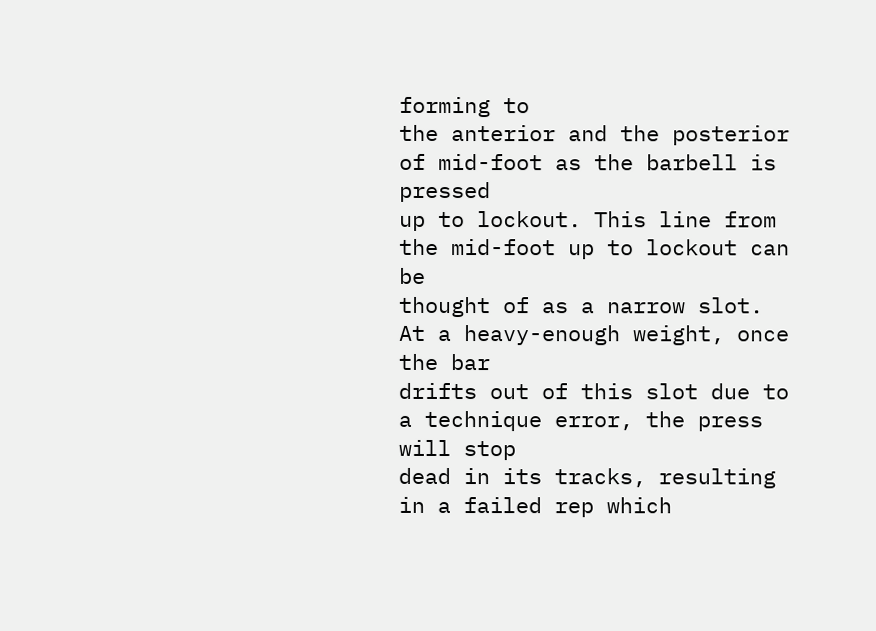forming to
the anterior and the posterior of mid-foot as the barbell is pressed
up to lockout. This line from the mid-foot up to lockout can be
thought of as a narrow slot. At a heavy-enough weight, once the bar
drifts out of this slot due to a technique error, the press will stop
dead in its tracks, resulting in a failed rep which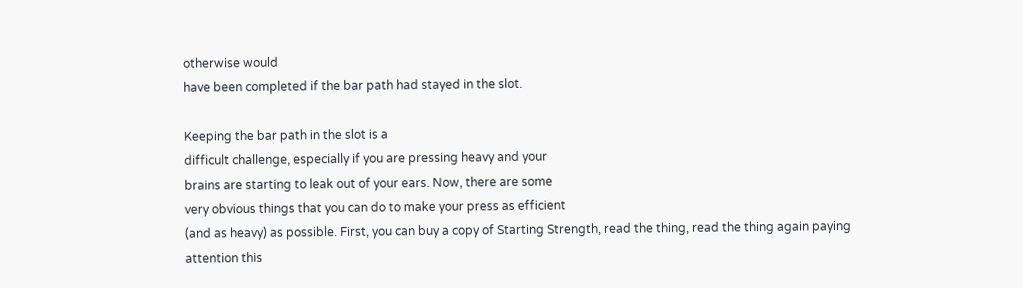otherwise would
have been completed if the bar path had stayed in the slot.

Keeping the bar path in the slot is a
difficult challenge, especially if you are pressing heavy and your
brains are starting to leak out of your ears. Now, there are some
very obvious things that you can do to make your press as efficient
(and as heavy) as possible. First, you can buy a copy of Starting Strength, read the thing, read the thing again paying attention this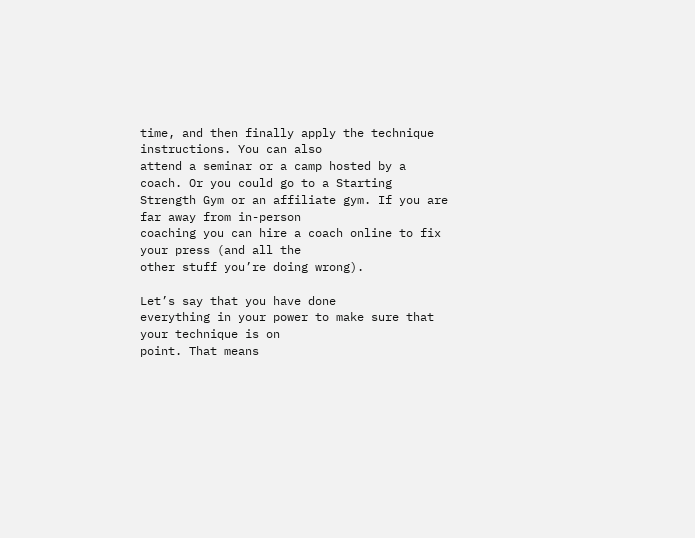time, and then finally apply the technique instructions. You can also
attend a seminar or a camp hosted by a coach. Or you could go to a Starting Strength Gym or an affiliate gym. If you are far away from in-person
coaching you can hire a coach online to fix your press (and all the
other stuff you’re doing wrong).

Let’s say that you have done
everything in your power to make sure that your technique is on
point. That means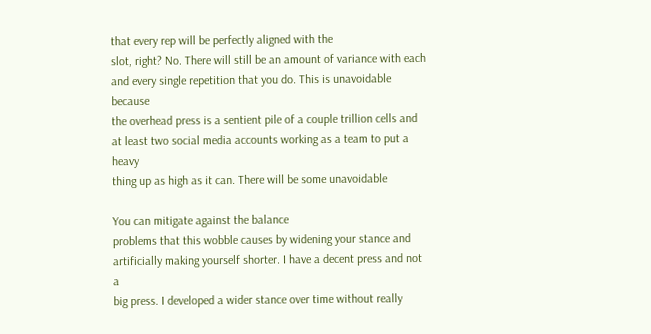that every rep will be perfectly aligned with the
slot, right? No. There will still be an amount of variance with each
and every single repetition that you do. This is unavoidable because
the overhead press is a sentient pile of a couple trillion cells and
at least two social media accounts working as a team to put a heavy
thing up as high as it can. There will be some unavoidable

You can mitigate against the balance
problems that this wobble causes by widening your stance and
artificially making yourself shorter. I have a decent press and not a
big press. I developed a wider stance over time without really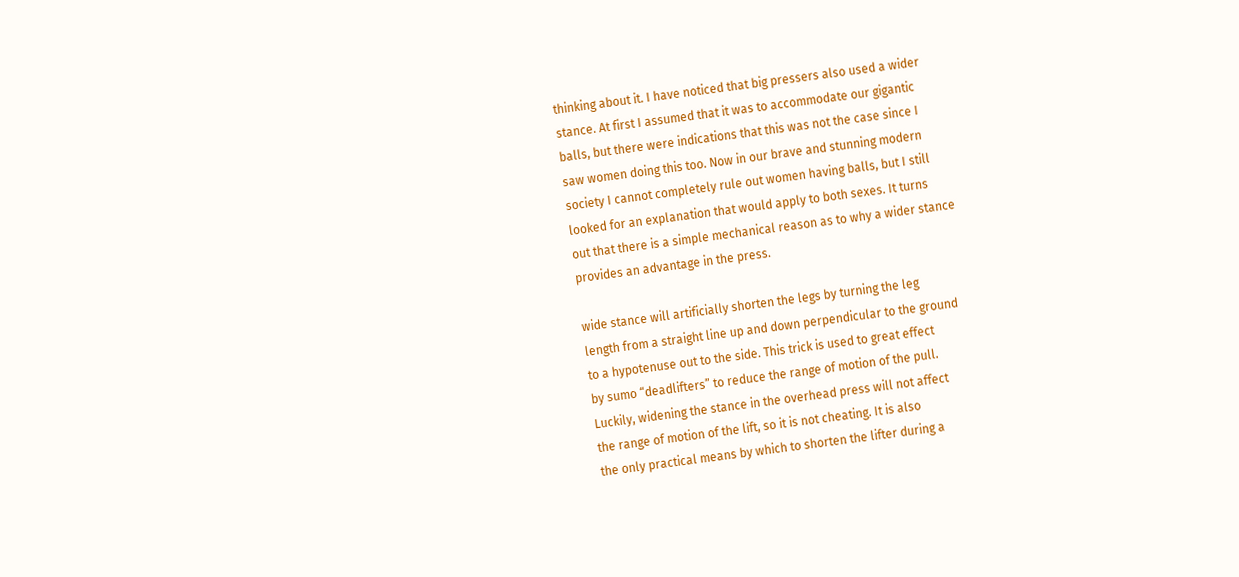thinking about it. I have noticed that big pressers also used a wider
stance. At first I assumed that it was to accommodate our gigantic
balls, but there were indications that this was not the case since I
saw women doing this too. Now in our brave and stunning modern
society I cannot completely rule out women having balls, but I still
looked for an explanation that would apply to both sexes. It turns
out that there is a simple mechanical reason as to why a wider stance
provides an advantage in the press.

wide stance will artificially shorten the legs by turning the leg
length from a straight line up and down perpendicular to the ground
to a hypotenuse out to the side. This trick is used to great effect
by sumo “deadlifters” to reduce the range of motion of the pull.
Luckily, widening the stance in the overhead press will not affect
the range of motion of the lift, so it is not cheating. It is also
the only practical means by which to shorten the lifter during a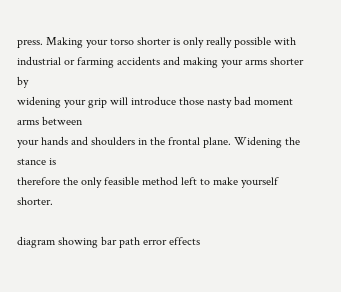press. Making your torso shorter is only really possible with
industrial or farming accidents and making your arms shorter by
widening your grip will introduce those nasty bad moment arms between
your hands and shoulders in the frontal plane. Widening the stance is
therefore the only feasible method left to make yourself shorter.

diagram showing bar path error effects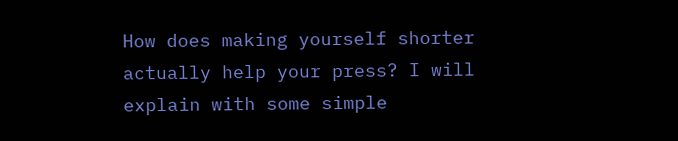How does making yourself shorter actually help your press? I will explain with some simple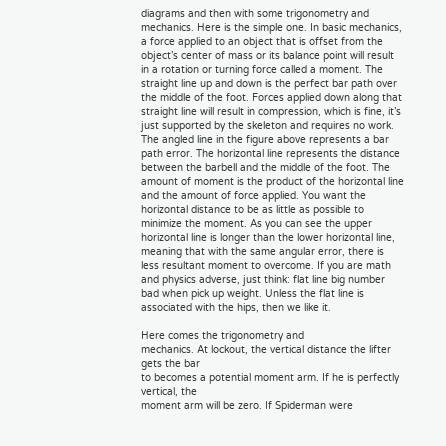diagrams and then with some trigonometry and mechanics. Here is the simple one. In basic mechanics, a force applied to an object that is offset from the object’s center of mass or its balance point will result in a rotation or turning force called a moment. The straight line up and down is the perfect bar path over the middle of the foot. Forces applied down along that straight line will result in compression, which is fine, it’s just supported by the skeleton and requires no work. The angled line in the figure above represents a bar path error. The horizontal line represents the distance between the barbell and the middle of the foot. The amount of moment is the product of the horizontal line and the amount of force applied. You want the horizontal distance to be as little as possible to minimize the moment. As you can see the upper horizontal line is longer than the lower horizontal line, meaning that with the same angular error, there is less resultant moment to overcome. If you are math and physics adverse, just think: flat line big number bad when pick up weight. Unless the flat line is associated with the hips, then we like it.

Here comes the trigonometry and
mechanics. At lockout, the vertical distance the lifter gets the bar
to becomes a potential moment arm. If he is perfectly vertical, the
moment arm will be zero. If Spiderman were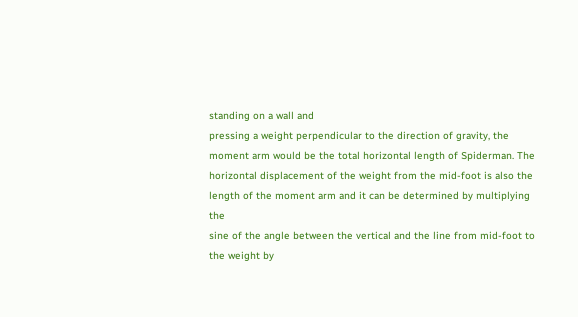standing on a wall and
pressing a weight perpendicular to the direction of gravity, the
moment arm would be the total horizontal length of Spiderman. The
horizontal displacement of the weight from the mid-foot is also the
length of the moment arm and it can be determined by multiplying the
sine of the angle between the vertical and the line from mid-foot to
the weight by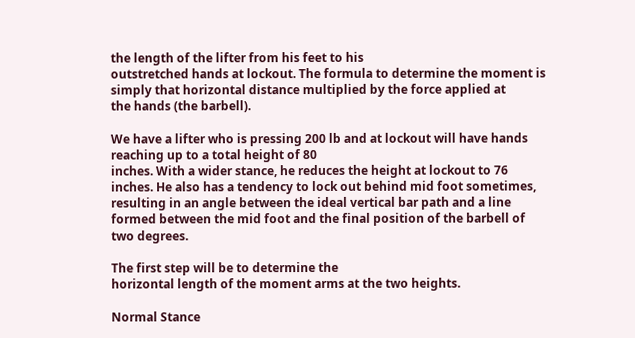the length of the lifter from his feet to his
outstretched hands at lockout. The formula to determine the moment is
simply that horizontal distance multiplied by the force applied at
the hands (the barbell).

We have a lifter who is pressing 200 lb and at lockout will have hands reaching up to a total height of 80
inches. With a wider stance, he reduces the height at lockout to 76
inches. He also has a tendency to lock out behind mid foot sometimes,
resulting in an angle between the ideal vertical bar path and a line
formed between the mid foot and the final position of the barbell of
two degrees.

The first step will be to determine the
horizontal length of the moment arms at the two heights.

Normal Stance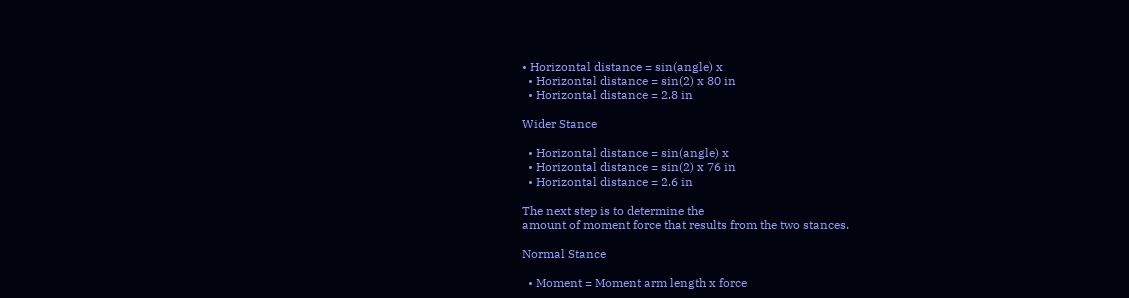• Horizontal distance = sin(angle) x
  • Horizontal distance = sin(2) x 80 in
  • Horizontal distance = 2.8 in

Wider Stance

  • Horizontal distance = sin(angle) x
  • Horizontal distance = sin(2) x 76 in
  • Horizontal distance = 2.6 in

The next step is to determine the
amount of moment force that results from the two stances.

Normal Stance

  • Moment = Moment arm length x force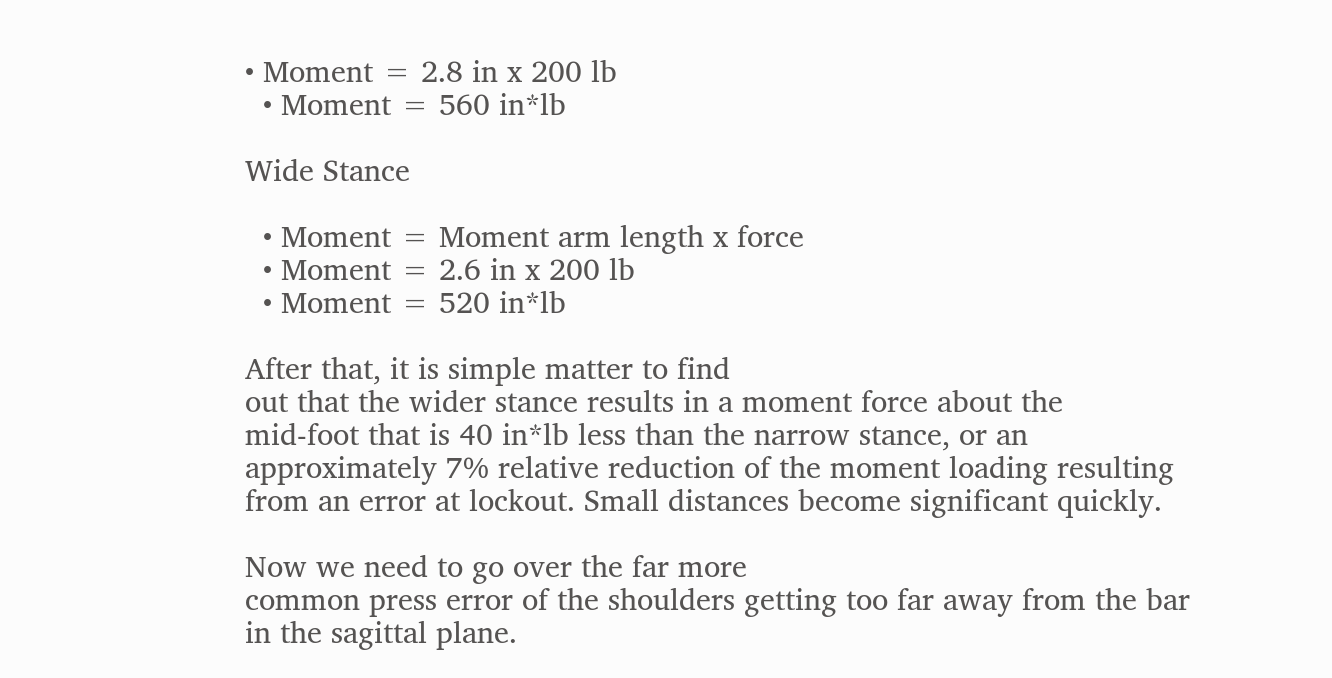• Moment = 2.8 in x 200 lb
  • Moment = 560 in*lb

Wide Stance

  • Moment = Moment arm length x force
  • Moment = 2.6 in x 200 lb
  • Moment = 520 in*lb

After that, it is simple matter to find
out that the wider stance results in a moment force about the
mid-foot that is 40 in*lb less than the narrow stance, or an
approximately 7% relative reduction of the moment loading resulting
from an error at lockout. Small distances become significant quickly.

Now we need to go over the far more
common press error of the shoulders getting too far away from the bar
in the sagittal plane.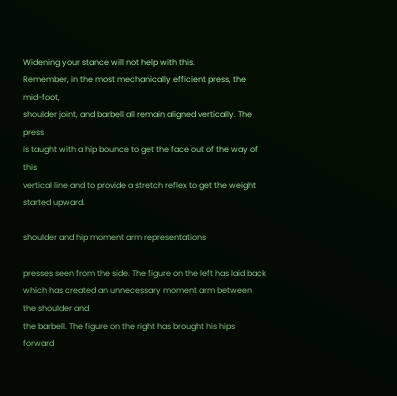Widening your stance will not help with this.
Remember, in the most mechanically efficient press, the mid-foot,
shoulder joint, and barbell all remain aligned vertically. The press
is taught with a hip bounce to get the face out of the way of this
vertical line and to provide a stretch reflex to get the weight
started upward.

shoulder and hip moment arm representations

presses seen from the side. The figure on the left has laid back
which has created an unnecessary moment arm between the shoulder and
the barbell. The figure on the right has brought his hips forward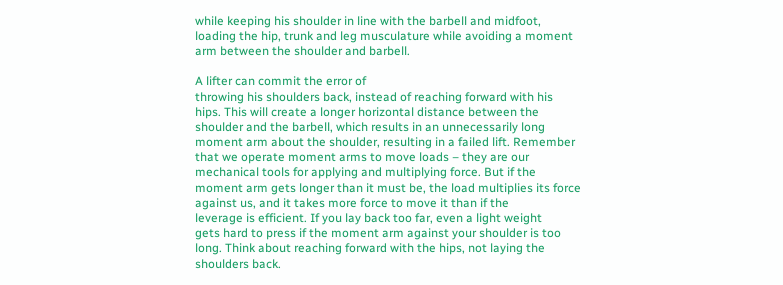while keeping his shoulder in line with the barbell and midfoot,
loading the hip, trunk and leg musculature while avoiding a moment
arm between the shoulder and barbell.

A lifter can commit the error of
throwing his shoulders back, instead of reaching forward with his
hips. This will create a longer horizontal distance between the
shoulder and the barbell, which results in an unnecessarily long
moment arm about the shoulder, resulting in a failed lift. Remember
that we operate moment arms to move loads – they are our
mechanical tools for applying and multiplying force. But if the
moment arm gets longer than it must be, the load multiplies its force
against us, and it takes more force to move it than if the
leverage is efficient. If you lay back too far, even a light weight
gets hard to press if the moment arm against your shoulder is too
long. Think about reaching forward with the hips, not laying the
shoulders back.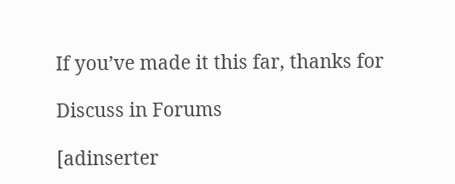If you’ve made it this far, thanks for

Discuss in Forums

[adinserter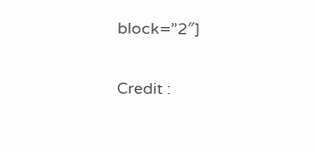block=”2″]

Credit :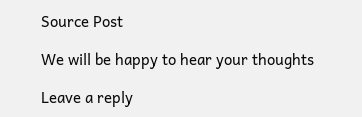Source Post

We will be happy to hear your thoughts

Leave a reply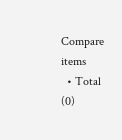Compare items
  • Total (0)